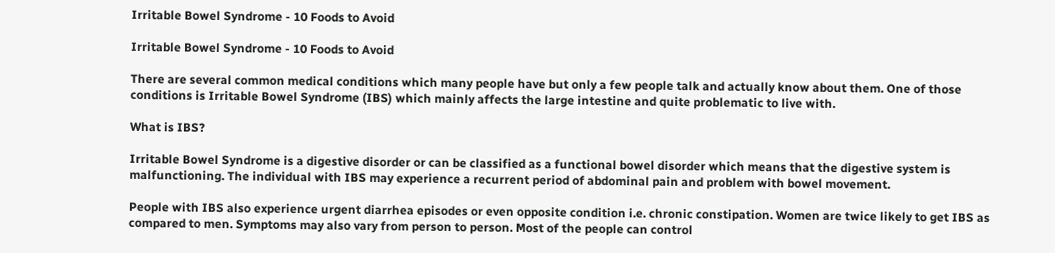Irritable Bowel Syndrome - 10 Foods to Avoid

Irritable Bowel Syndrome - 10 Foods to Avoid

There are several common medical conditions which many people have but only a few people talk and actually know about them. One of those conditions is Irritable Bowel Syndrome (IBS) which mainly affects the large intestine and quite problematic to live with.

What is IBS?

Irritable Bowel Syndrome is a digestive disorder or can be classified as a functional bowel disorder which means that the digestive system is malfunctioning. The individual with IBS may experience a recurrent period of abdominal pain and problem with bowel movement.

People with IBS also experience urgent diarrhea episodes or even opposite condition i.e. chronic constipation. Women are twice likely to get IBS as compared to men. Symptoms may also vary from person to person. Most of the people can control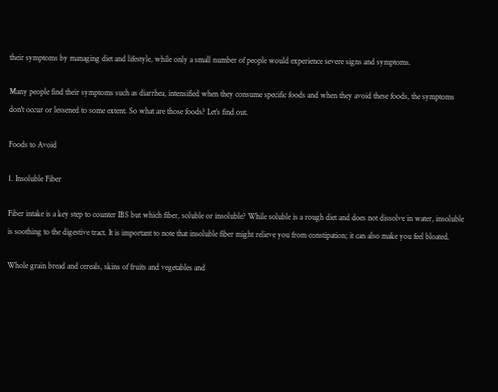their symptoms by managing diet and lifestyle, while only a small number of people would experience severe signs and symptoms.

Many people find their symptoms such as diarrhea, intensified when they consume specific foods and when they avoid these foods, the symptoms don't occur or lessened to some extent. So what are those foods? Let’s find out.

Foods to Avoid

1. Insoluble Fiber

Fiber intake is a key step to counter IBS but which fiber, soluble or insoluble? While soluble is a rough diet and does not dissolve in water, insoluble is soothing to the digestive tract. It is important to note that insoluble fiber might relieve you from constipation; it can also make you feel bloated.

Whole grain bread and cereals, skins of fruits and vegetables and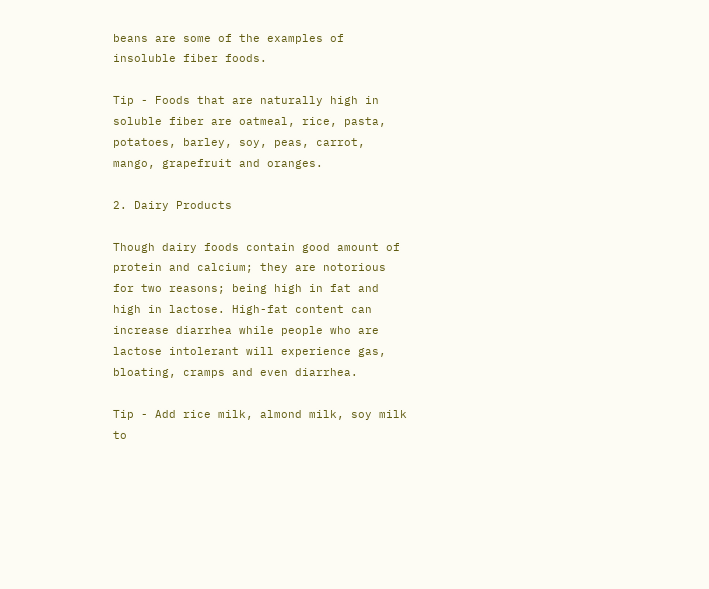beans are some of the examples of insoluble fiber foods.

Tip - Foods that are naturally high in soluble fiber are oatmeal, rice, pasta, potatoes, barley, soy, peas, carrot, mango, grapefruit and oranges.

2. Dairy Products

Though dairy foods contain good amount of protein and calcium; they are notorious for two reasons; being high in fat and high in lactose. High-fat content can increase diarrhea while people who are lactose intolerant will experience gas, bloating, cramps and even diarrhea.

Tip - Add rice milk, almond milk, soy milk to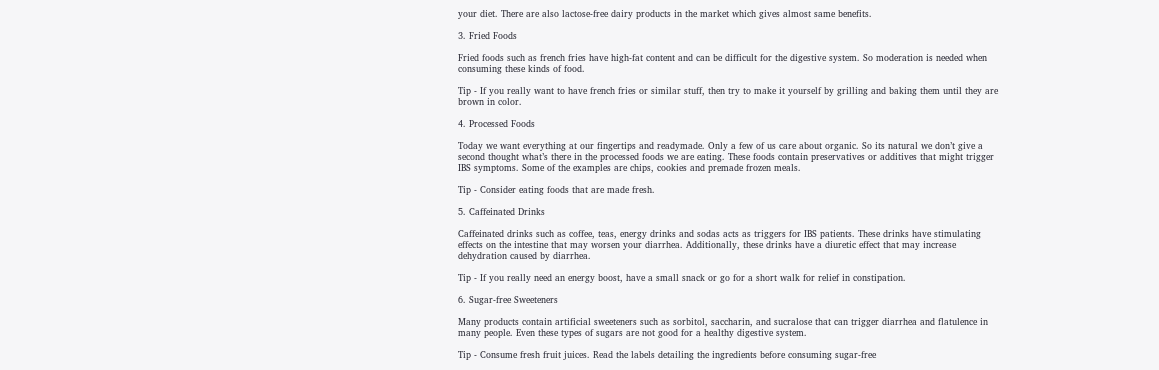your diet. There are also lactose-free dairy products in the market which gives almost same benefits.

3. Fried Foods

Fried foods such as french fries have high-fat content and can be difficult for the digestive system. So moderation is needed when consuming these kinds of food.

Tip - If you really want to have french fries or similar stuff, then try to make it yourself by grilling and baking them until they are brown in color.

4. Processed Foods

Today we want everything at our fingertips and readymade. Only a few of us care about organic. So its natural we don’t give a second thought what’s there in the processed foods we are eating. These foods contain preservatives or additives that might trigger IBS symptoms. Some of the examples are chips, cookies and premade frozen meals.

Tip - Consider eating foods that are made fresh.

5. Caffeinated Drinks

Caffeinated drinks such as coffee, teas, energy drinks and sodas acts as triggers for IBS patients. These drinks have stimulating effects on the intestine that may worsen your diarrhea. Additionally, these drinks have a diuretic effect that may increase dehydration caused by diarrhea.

Tip - If you really need an energy boost, have a small snack or go for a short walk for relief in constipation.

6. Sugar-free Sweeteners

Many products contain artificial sweeteners such as sorbitol, saccharin, and sucralose that can trigger diarrhea and flatulence in many people. Even these types of sugars are not good for a healthy digestive system.

Tip - Consume fresh fruit juices. Read the labels detailing the ingredients before consuming sugar-free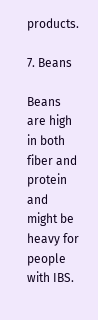products.

7. Beans

Beans are high in both fiber and protein and might be heavy for people with IBS.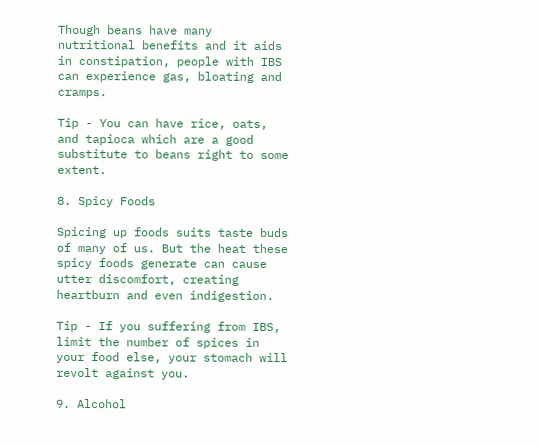Though beans have many nutritional benefits and it aids in constipation, people with IBS can experience gas, bloating and cramps.

Tip - You can have rice, oats, and tapioca which are a good substitute to beans right to some extent.

8. Spicy Foods

Spicing up foods suits taste buds of many of us. But the heat these spicy foods generate can cause utter discomfort, creating heartburn and even indigestion.

Tip - If you suffering from IBS, limit the number of spices in your food else, your stomach will revolt against you.

9. Alcohol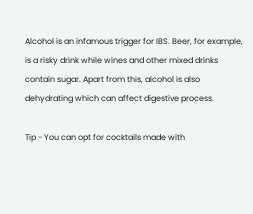Alcohol is an infamous trigger for IBS. Beer, for example, is a risky drink while wines and other mixed drinks contain sugar. Apart from this, alcohol is also dehydrating which can affect digestive process.

Tip - You can opt for cocktails made with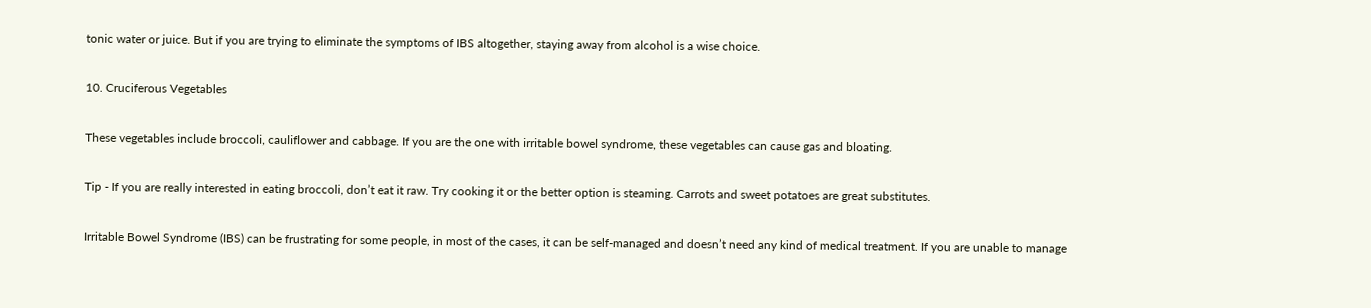tonic water or juice. But if you are trying to eliminate the symptoms of IBS altogether, staying away from alcohol is a wise choice.

10. Cruciferous Vegetables

These vegetables include broccoli, cauliflower and cabbage. If you are the one with irritable bowel syndrome, these vegetables can cause gas and bloating.

Tip - If you are really interested in eating broccoli, don’t eat it raw. Try cooking it or the better option is steaming. Carrots and sweet potatoes are great substitutes.

Irritable Bowel Syndrome (IBS) can be frustrating for some people, in most of the cases, it can be self-managed and doesn’t need any kind of medical treatment. If you are unable to manage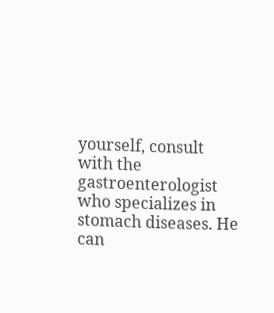yourself, consult with the gastroenterologist who specializes in stomach diseases. He can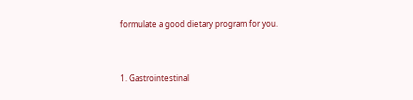formulate a good dietary program for you.


1. Gastrointestinal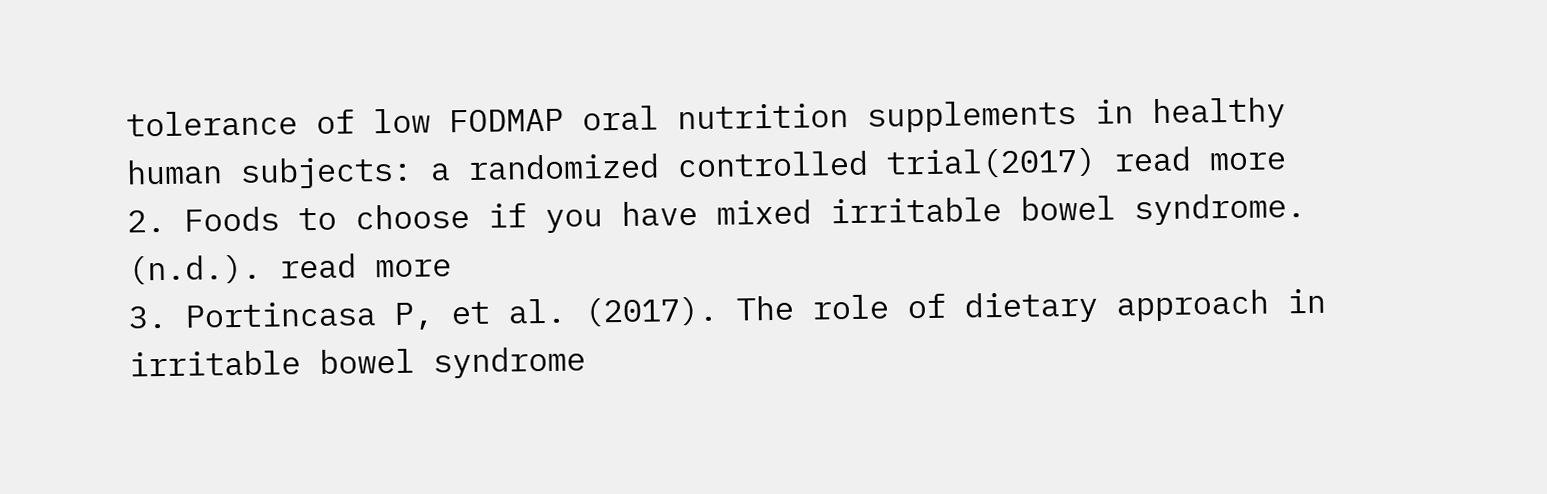tolerance of low FODMAP oral nutrition supplements in healthy human subjects: a randomized controlled trial(2017) read more
2. Foods to choose if you have mixed irritable bowel syndrome. (n.d.). read more
3. Portincasa P, et al. (2017). The role of dietary approach in irritable bowel syndrome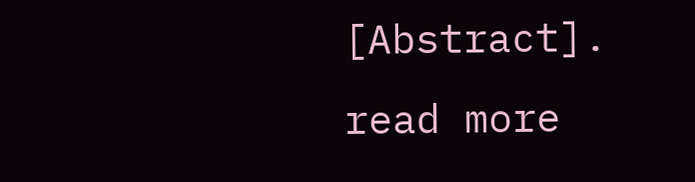[Abstract].
read more